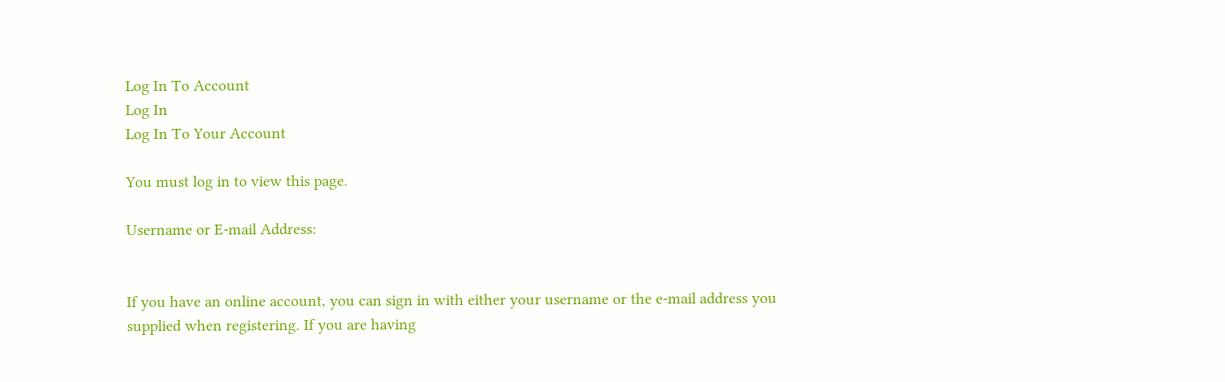Log In To Account
Log In
Log In To Your Account

You must log in to view this page.

Username or E-mail Address:


If you have an online account, you can sign in with either your username or the e-mail address you supplied when registering. If you are having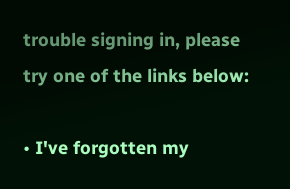trouble signing in, please try one of the links below:

• I've forgotten my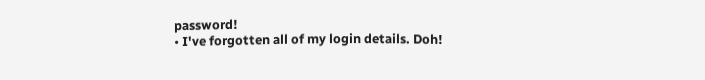password!
• I've forgotten all of my login details. Doh!